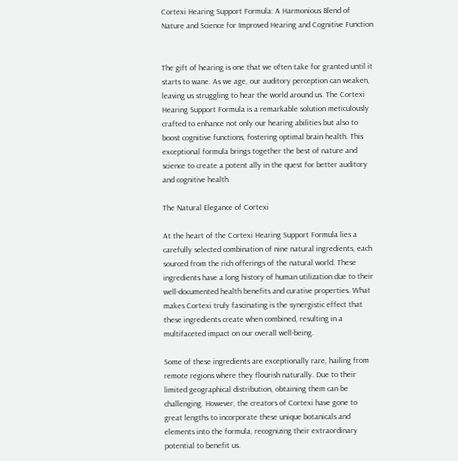Cortexi Hearing Support Formula: A Harmonious Blend of Nature and Science for Improved Hearing and Cognitive Function


The gift of hearing is one that we often take for granted until it starts to wane. As we age, our auditory perception can weaken, leaving us struggling to hear the world around us. The Cortexi Hearing Support Formula is a remarkable solution meticulously crafted to enhance not only our hearing abilities but also to boost cognitive functions, fostering optimal brain health. This exceptional formula brings together the best of nature and science to create a potent ally in the quest for better auditory and cognitive health.

The Natural Elegance of Cortexi

At the heart of the Cortexi Hearing Support Formula lies a carefully selected combination of nine natural ingredients, each sourced from the rich offerings of the natural world. These ingredients have a long history of human utilization due to their well-documented health benefits and curative properties. What makes Cortexi truly fascinating is the synergistic effect that these ingredients create when combined, resulting in a multifaceted impact on our overall well-being.

Some of these ingredients are exceptionally rare, hailing from remote regions where they flourish naturally. Due to their limited geographical distribution, obtaining them can be challenging. However, the creators of Cortexi have gone to great lengths to incorporate these unique botanicals and elements into the formula, recognizing their extraordinary potential to benefit us.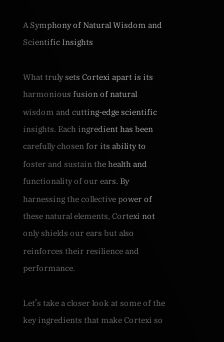A Symphony of Natural Wisdom and Scientific Insights

What truly sets Cortexi apart is its harmonious fusion of natural wisdom and cutting-edge scientific insights. Each ingredient has been carefully chosen for its ability to foster and sustain the health and functionality of our ears. By harnessing the collective power of these natural elements, Cortexi not only shields our ears but also reinforces their resilience and performance.

Let’s take a closer look at some of the key ingredients that make Cortexi so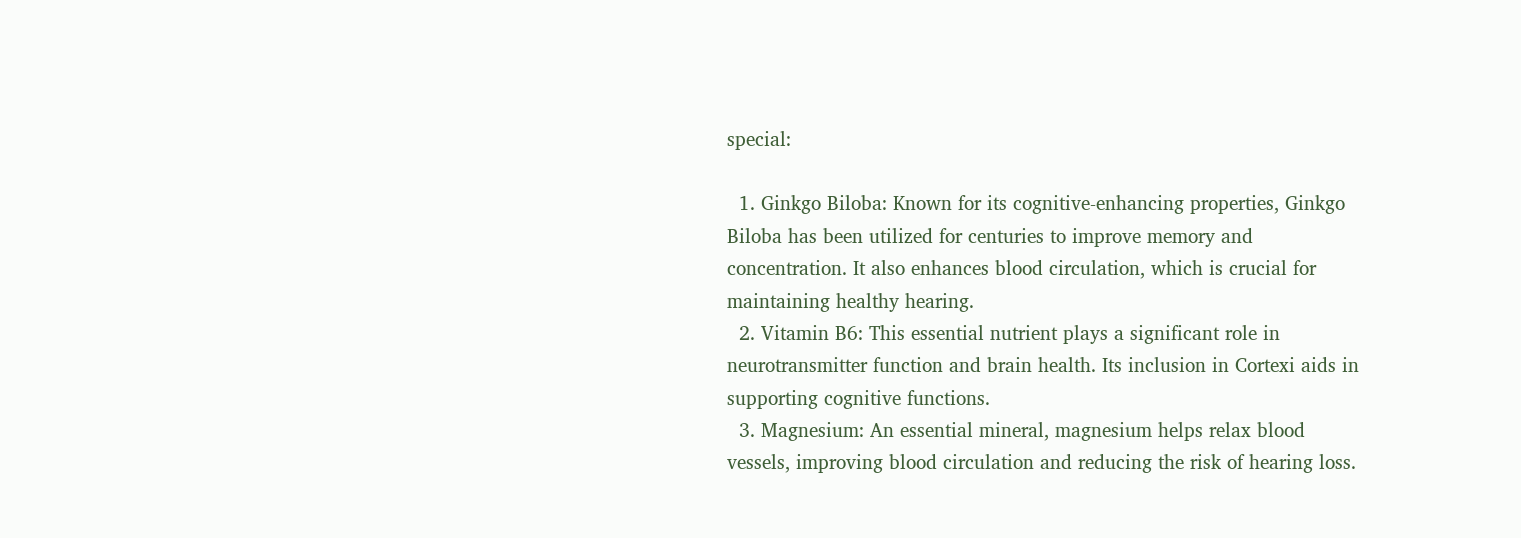special:

  1. Ginkgo Biloba: Known for its cognitive-enhancing properties, Ginkgo Biloba has been utilized for centuries to improve memory and concentration. It also enhances blood circulation, which is crucial for maintaining healthy hearing.
  2. Vitamin B6: This essential nutrient plays a significant role in neurotransmitter function and brain health. Its inclusion in Cortexi aids in supporting cognitive functions.
  3. Magnesium: An essential mineral, magnesium helps relax blood vessels, improving blood circulation and reducing the risk of hearing loss.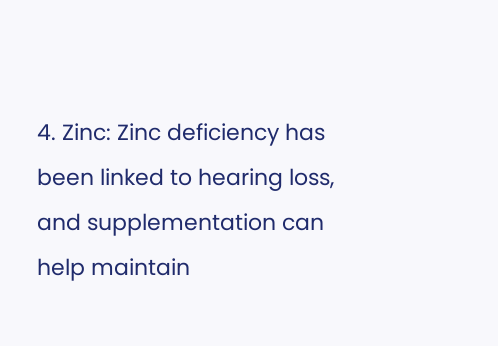4. Zinc: Zinc deficiency has been linked to hearing loss, and supplementation can help maintain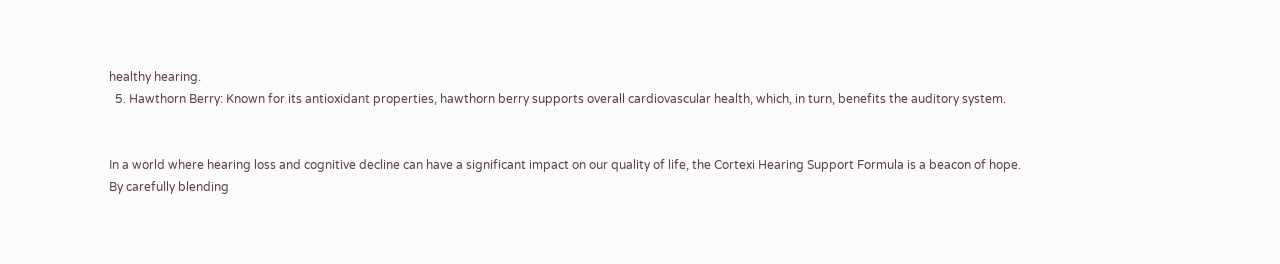healthy hearing.
  5. Hawthorn Berry: Known for its antioxidant properties, hawthorn berry supports overall cardiovascular health, which, in turn, benefits the auditory system.


In a world where hearing loss and cognitive decline can have a significant impact on our quality of life, the Cortexi Hearing Support Formula is a beacon of hope. By carefully blending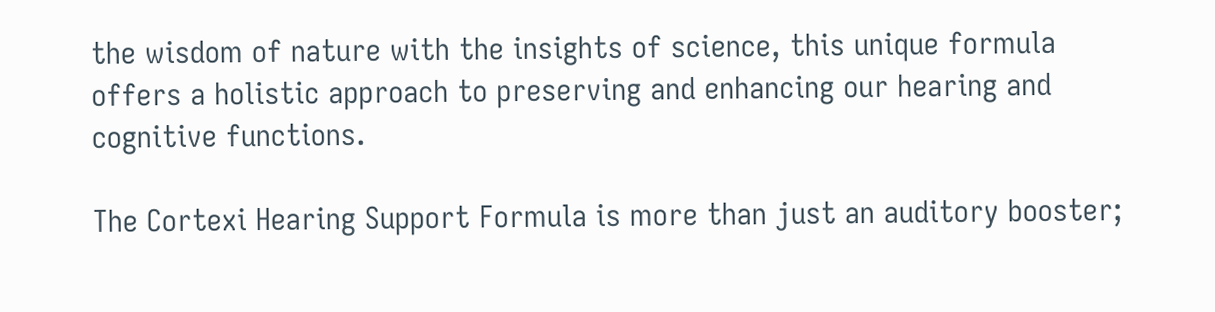the wisdom of nature with the insights of science, this unique formula offers a holistic approach to preserving and enhancing our hearing and cognitive functions.

The Cortexi Hearing Support Formula is more than just an auditory booster;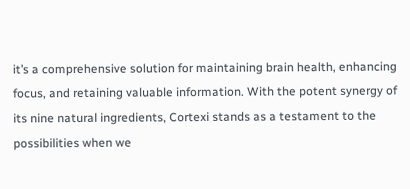it’s a comprehensive solution for maintaining brain health, enhancing focus, and retaining valuable information. With the potent synergy of its nine natural ingredients, Cortexi stands as a testament to the possibilities when we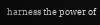harness the power of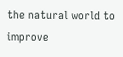the natural world to improve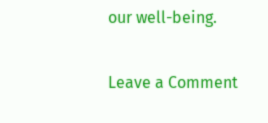our well-being.

Leave a Comment